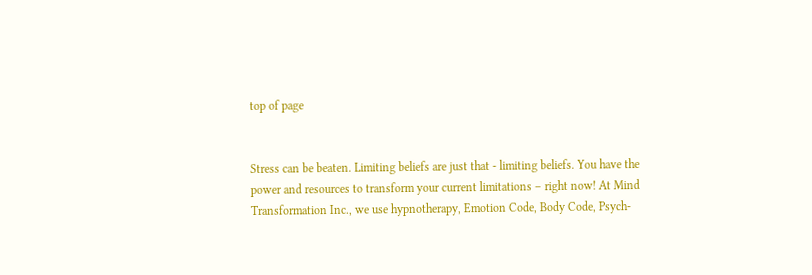top of page


Stress can be beaten. Limiting beliefs are just that - limiting beliefs. You have the power and resources to transform your current limitations – right now! At Mind Transformation Inc., we use hypnotherapy, Emotion Code, Body Code, Psych-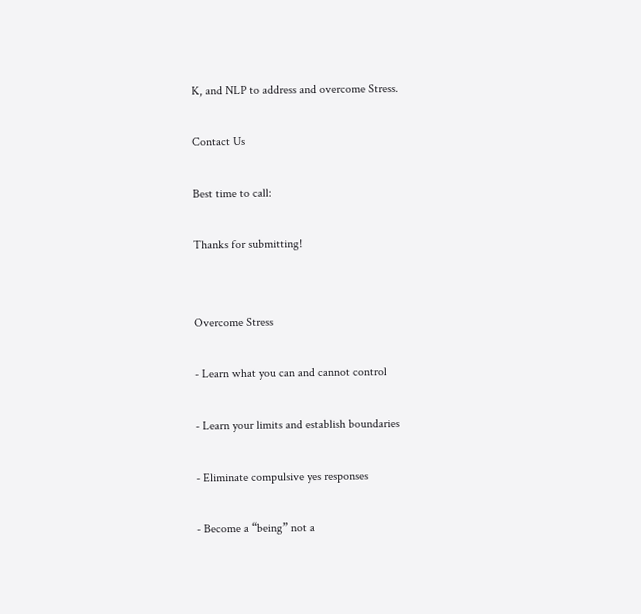K, and NLP to address and overcome Stress.

Contact Us

Best time to call:

Thanks for submitting!


Overcome Stress

- Learn what you can and cannot control

- Learn your limits and establish boundaries

- Eliminate compulsive yes responses

- Become a “being” not a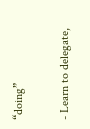“doing”

- Learn to delegate,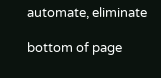automate, eliminate

bottom of page